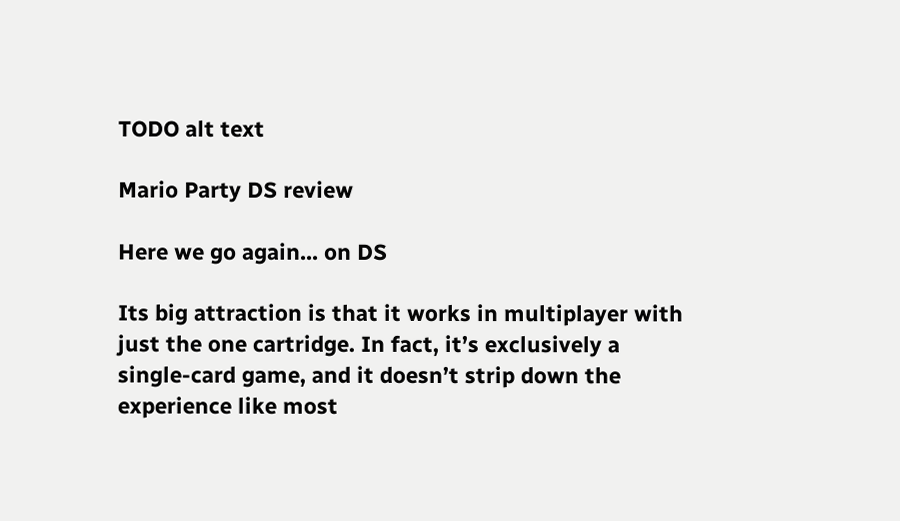TODO alt text

Mario Party DS review

Here we go again... on DS

Its big attraction is that it works in multiplayer with just the one cartridge. In fact, it’s exclusively a single-card game, and it doesn’t strip down the experience like most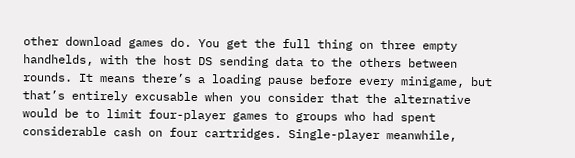other download games do. You get the full thing on three empty handhelds, with the host DS sending data to the others between rounds. It means there’s a loading pause before every minigame, but that’s entirely excusable when you consider that the alternative would be to limit four-player games to groups who had spent considerable cash on four cartridges. Single-player meanwhile,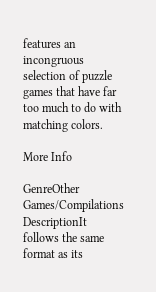features an incongruous selection of puzzle games that have far too much to do with matching colors.

More Info

GenreOther Games/Compilations
DescriptionIt follows the same format as its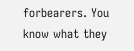forbearers. You know what they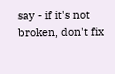say - if it's not broken, don't fix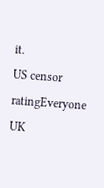it.
US censor ratingEveryone
UK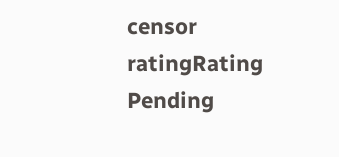censor ratingRating Pending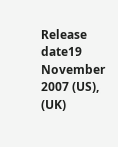Release date19 November 2007 (US), (UK)